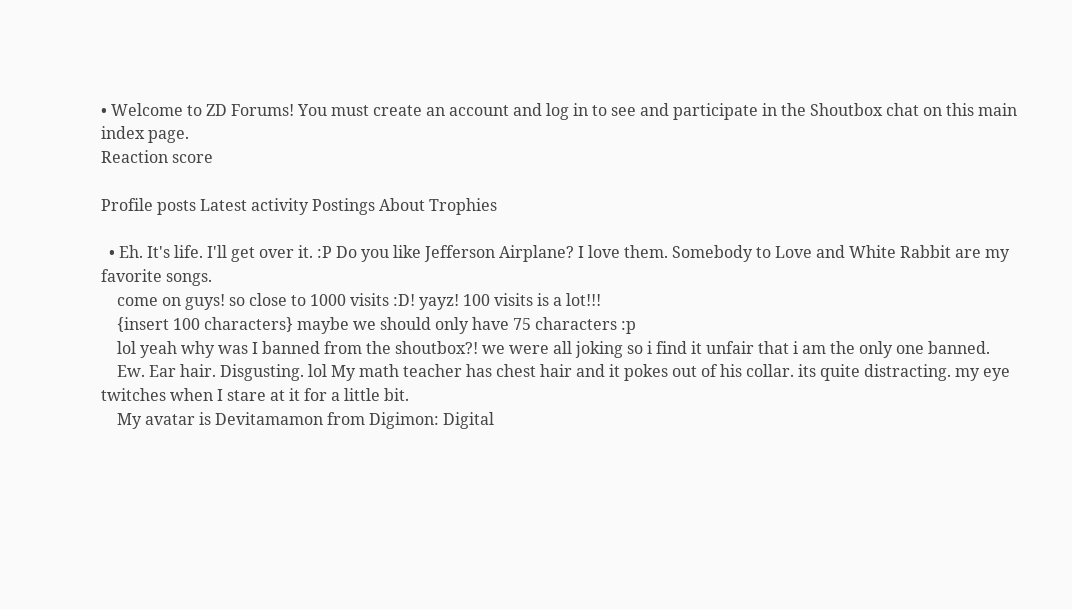• Welcome to ZD Forums! You must create an account and log in to see and participate in the Shoutbox chat on this main index page.
Reaction score

Profile posts Latest activity Postings About Trophies

  • Eh. It's life. I'll get over it. :P Do you like Jefferson Airplane? I love them. Somebody to Love and White Rabbit are my favorite songs.
    come on guys! so close to 1000 visits :D! yayz! 100 visits is a lot!!!
    {insert 100 characters} maybe we should only have 75 characters :p
    lol yeah why was I banned from the shoutbox?! we were all joking so i find it unfair that i am the only one banned.
    Ew. Ear hair. Disgusting. lol My math teacher has chest hair and it pokes out of his collar. its quite distracting. my eye twitches when I stare at it for a little bit.
    My avatar is Devitamamon from Digimon: Digital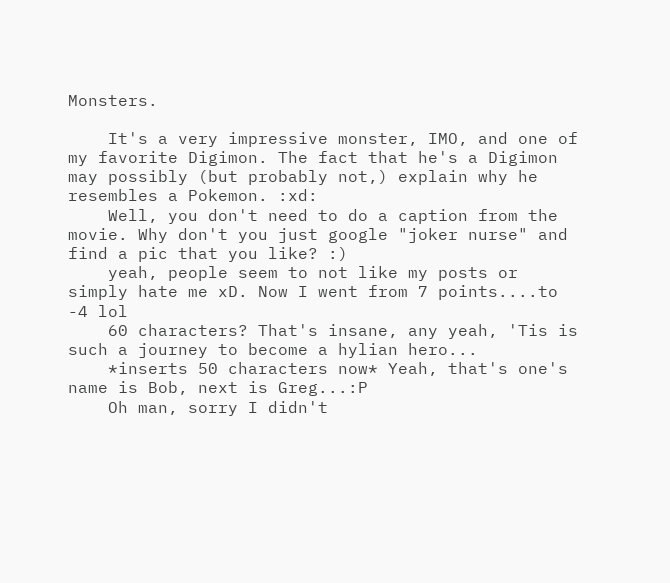Monsters.

    It's a very impressive monster, IMO, and one of my favorite Digimon. The fact that he's a Digimon may possibly (but probably not,) explain why he resembles a Pokemon. :xd:
    Well, you don't need to do a caption from the movie. Why don't you just google "joker nurse" and find a pic that you like? :)
    yeah, people seem to not like my posts or simply hate me xD. Now I went from 7 points....to -4 lol
    60 characters? That's insane, any yeah, 'Tis is such a journey to become a hylian hero...
    *inserts 50 characters now* Yeah, that's one's name is Bob, next is Greg...:P
    Oh man, sorry I didn't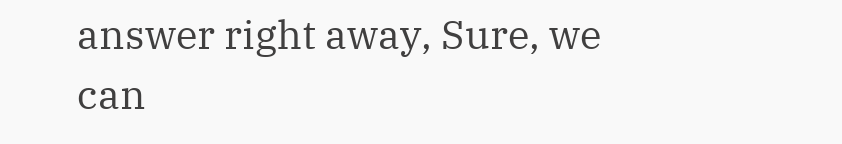answer right away, Sure, we can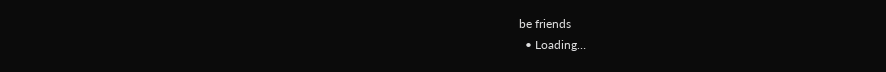be friends
  • Loading…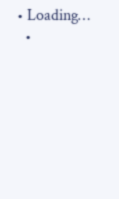• Loading…
  •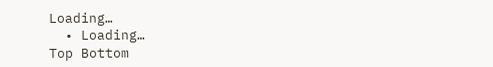Loading…
  • Loading…
Top Bottom